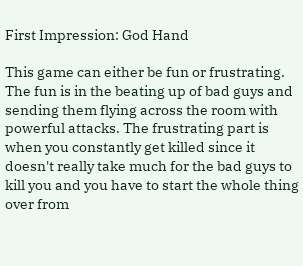First Impression: God Hand

This game can either be fun or frustrating.
The fun is in the beating up of bad guys and sending them flying across the room with powerful attacks. The frustrating part is when you constantly get killed since it doesn't really take much for the bad guys to kill you and you have to start the whole thing over from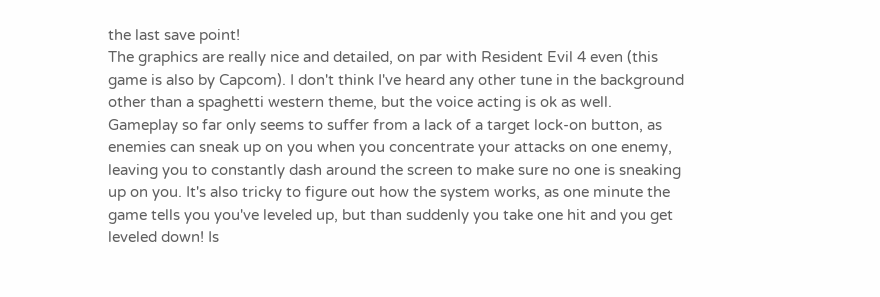the last save point!
The graphics are really nice and detailed, on par with Resident Evil 4 even (this game is also by Capcom). I don't think I've heard any other tune in the background other than a spaghetti western theme, but the voice acting is ok as well.
Gameplay so far only seems to suffer from a lack of a target lock-on button, as enemies can sneak up on you when you concentrate your attacks on one enemy, leaving you to constantly dash around the screen to make sure no one is sneaking up on you. It's also tricky to figure out how the system works, as one minute the game tells you you've leveled up, but than suddenly you take one hit and you get leveled down! Is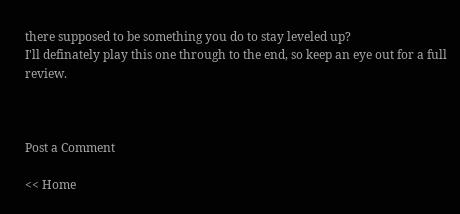there supposed to be something you do to stay leveled up?
I'll definately play this one through to the end, so keep an eye out for a full review.



Post a Comment

<< Home